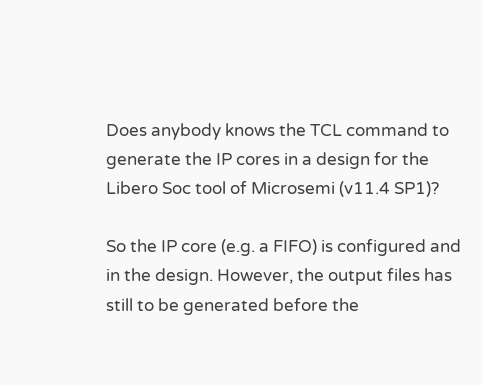Does anybody knows the TCL command to generate the IP cores in a design for the Libero Soc tool of Microsemi (v11.4 SP1)?

So the IP core (e.g. a FIFO) is configured and in the design. However, the output files has still to be generated before the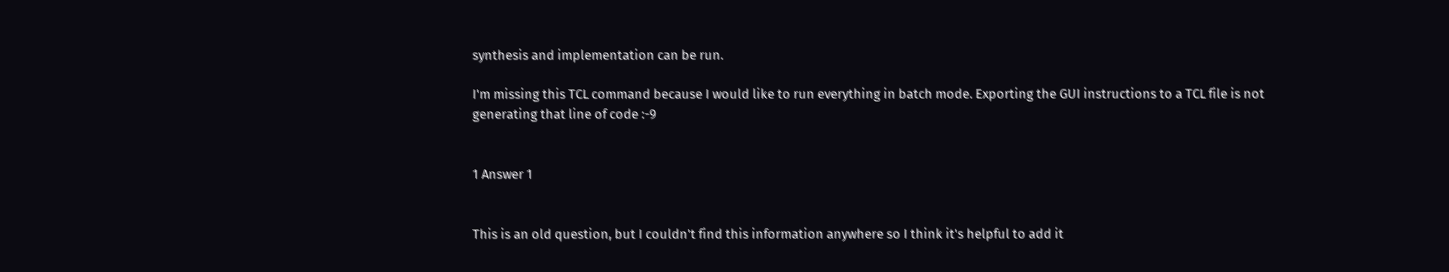synthesis and implementation can be run.

I'm missing this TCL command because I would like to run everything in batch mode. Exporting the GUI instructions to a TCL file is not generating that line of code :-9


1 Answer 1


This is an old question, but I couldn't find this information anywhere so I think it's helpful to add it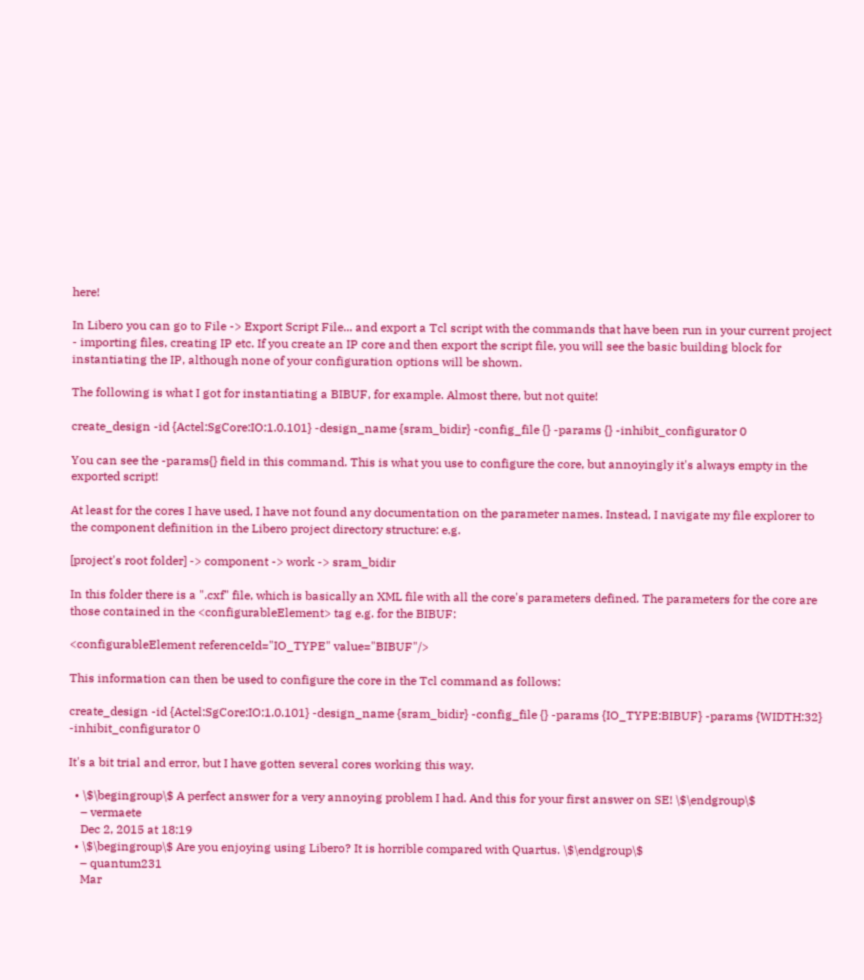here!

In Libero you can go to File -> Export Script File... and export a Tcl script with the commands that have been run in your current project - importing files, creating IP etc. If you create an IP core and then export the script file, you will see the basic building block for instantiating the IP, although none of your configuration options will be shown.

The following is what I got for instantiating a BIBUF, for example. Almost there, but not quite!

create_design -id {Actel:SgCore:IO:1.0.101} -design_name {sram_bidir} -config_file {} -params {} -inhibit_configurator 0

You can see the -params{} field in this command. This is what you use to configure the core, but annoyingly it's always empty in the exported script!

At least for the cores I have used, I have not found any documentation on the parameter names. Instead, I navigate my file explorer to the component definition in the Libero project directory structure: e.g.

[project's root folder] -> component -> work -> sram_bidir

In this folder there is a ".cxf" file, which is basically an XML file with all the core's parameters defined. The parameters for the core are those contained in the <configurableElement> tag e.g. for the BIBUF:

<configurableElement referenceId="IO_TYPE" value="BIBUF"/>

This information can then be used to configure the core in the Tcl command as follows:

create_design -id {Actel:SgCore:IO:1.0.101} -design_name {sram_bidir} -config_file {} -params {IO_TYPE:BIBUF} -params {WIDTH:32} -inhibit_configurator 0

It's a bit trial and error, but I have gotten several cores working this way.

  • \$\begingroup\$ A perfect answer for a very annoying problem I had. And this for your first answer on SE! \$\endgroup\$
    – vermaete
    Dec 2, 2015 at 18:19
  • \$\begingroup\$ Are you enjoying using Libero? It is horrible compared with Quartus. \$\endgroup\$
    – quantum231
    Mar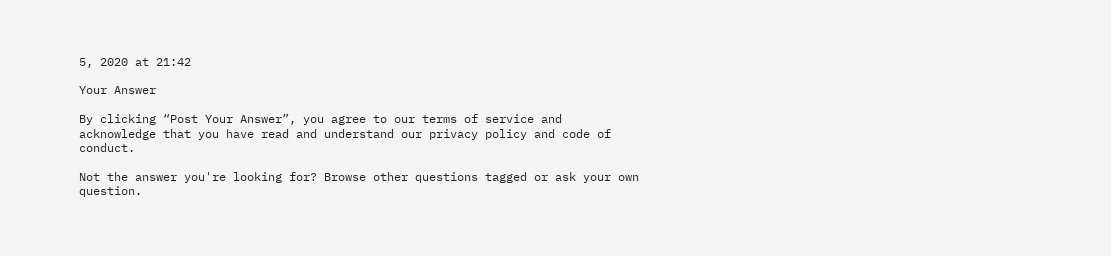5, 2020 at 21:42

Your Answer

By clicking “Post Your Answer”, you agree to our terms of service and acknowledge that you have read and understand our privacy policy and code of conduct.

Not the answer you're looking for? Browse other questions tagged or ask your own question.